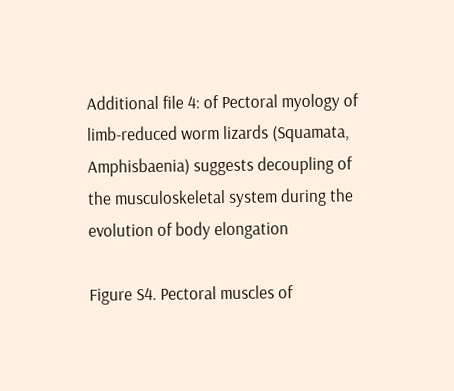Additional file 4: of Pectoral myology of limb-reduced worm lizards (Squamata, Amphisbaenia) suggests decoupling of the musculoskeletal system during the evolution of body elongation

Figure S4. Pectoral muscles of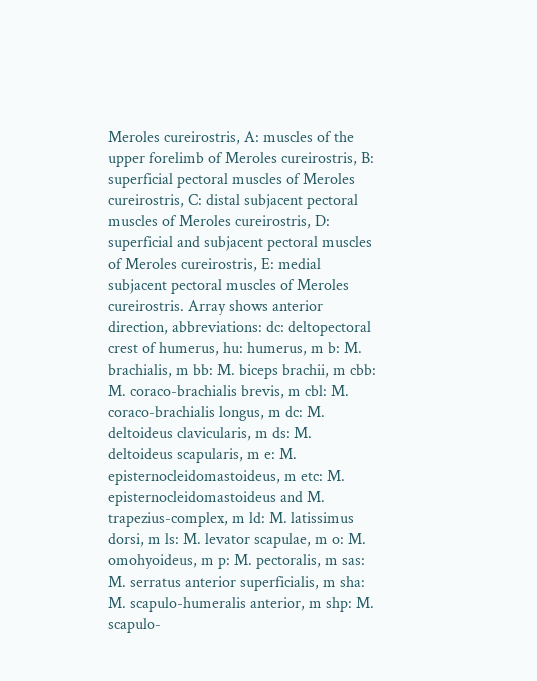Meroles cureirostris, A: muscles of the upper forelimb of Meroles cureirostris, B: superficial pectoral muscles of Meroles cureirostris, C: distal subjacent pectoral muscles of Meroles cureirostris, D: superficial and subjacent pectoral muscles of Meroles cureirostris, E: medial subjacent pectoral muscles of Meroles cureirostris. Array shows anterior direction, abbreviations: dc: deltopectoral crest of humerus, hu: humerus, m b: M. brachialis, m bb: M. biceps brachii, m cbb: M. coraco-brachialis brevis, m cbl: M. coraco-brachialis longus, m dc: M. deltoideus clavicularis, m ds: M. deltoideus scapularis, m e: M. episternocleidomastoideus, m etc: M. episternocleidomastoideus and M. trapezius-complex, m ld: M. latissimus dorsi, m ls: M. levator scapulae, m o: M. omohyoideus, m p: M. pectoralis, m sas: M. serratus anterior superficialis, m sha: M. scapulo-humeralis anterior, m shp: M. scapulo-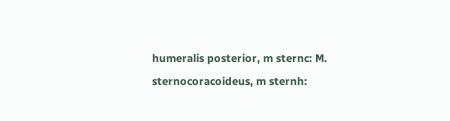humeralis posterior, m sternc: M. sternocoracoideus, m sternh: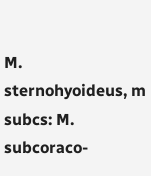M. sternohyoideus, m subcs: M. subcoraco-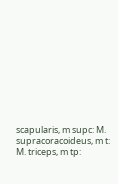scapularis, m supc: M. supracoracoideus, m t: M. triceps, m tp: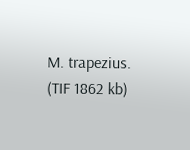M. trapezius. (TIF 1862 kb)